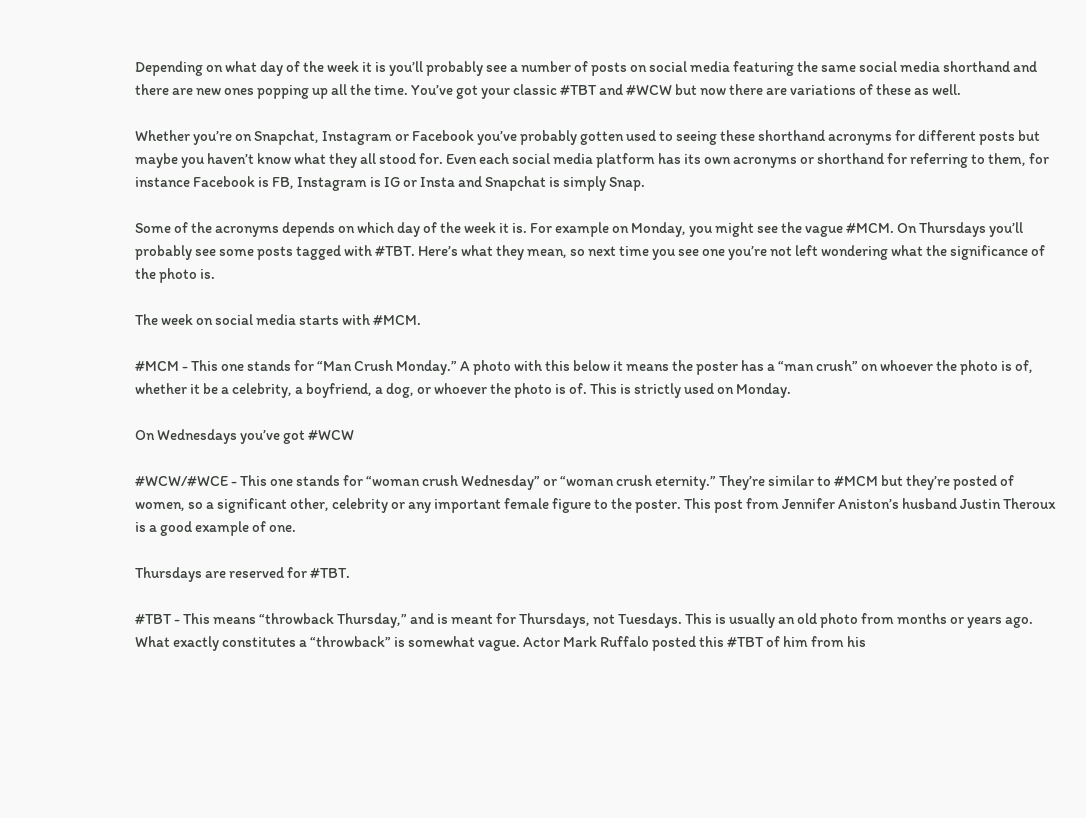Depending on what day of the week it is you’ll probably see a number of posts on social media featuring the same social media shorthand and there are new ones popping up all the time. You’ve got your classic #TBT and #WCW but now there are variations of these as well.

Whether you’re on Snapchat, Instagram or Facebook you’ve probably gotten used to seeing these shorthand acronyms for different posts but maybe you haven’t know what they all stood for. Even each social media platform has its own acronyms or shorthand for referring to them, for instance Facebook is FB, Instagram is IG or Insta and Snapchat is simply Snap.

Some of the acronyms depends on which day of the week it is. For example on Monday, you might see the vague #MCM. On Thursdays you’ll probably see some posts tagged with #TBT. Here’s what they mean, so next time you see one you’re not left wondering what the significance of the photo is.

The week on social media starts with #MCM.

#MCM - This one stands for “Man Crush Monday.” A photo with this below it means the poster has a “man crush” on whoever the photo is of, whether it be a celebrity, a boyfriend, a dog, or whoever the photo is of. This is strictly used on Monday.

On Wednesdays you’ve got #WCW

#WCW/#WCE - This one stands for “woman crush Wednesday” or “woman crush eternity.” They’re similar to #MCM but they’re posted of women, so a significant other, celebrity or any important female figure to the poster. This post from Jennifer Aniston’s husband Justin Theroux is a good example of one.

Thursdays are reserved for #TBT.

#TBT - This means “throwback Thursday,” and is meant for Thursdays, not Tuesdays. This is usually an old photo from months or years ago. What exactly constitutes a “throwback” is somewhat vague. Actor Mark Ruffalo posted this #TBT of him from his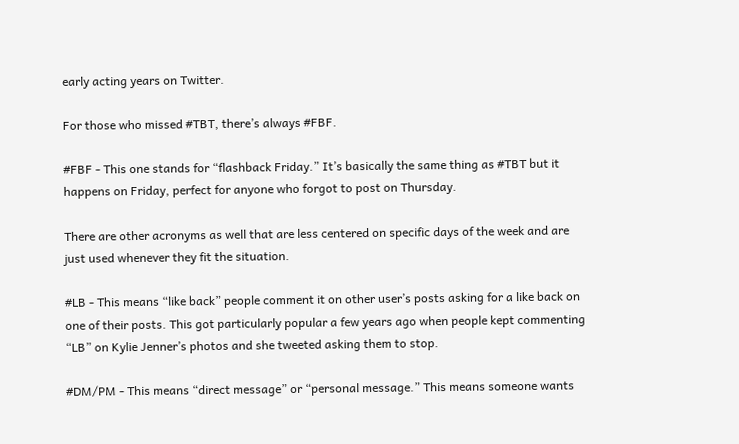early acting years on Twitter.

For those who missed #TBT, there’s always #FBF.

#FBF - This one stands for “flashback Friday.” It’s basically the same thing as #TBT but it happens on Friday, perfect for anyone who forgot to post on Thursday.

There are other acronyms as well that are less centered on specific days of the week and are just used whenever they fit the situation.

#LB - This means “like back” people comment it on other user’s posts asking for a like back on one of their posts. This got particularly popular a few years ago when people kept commenting “LB” on Kylie Jenner’s photos and she tweeted asking them to stop.

#DM/PM - This means “direct message” or “personal message.” This means someone wants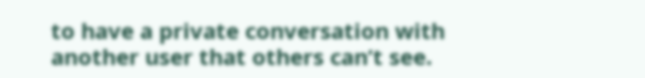to have a private conversation with another user that others can’t see.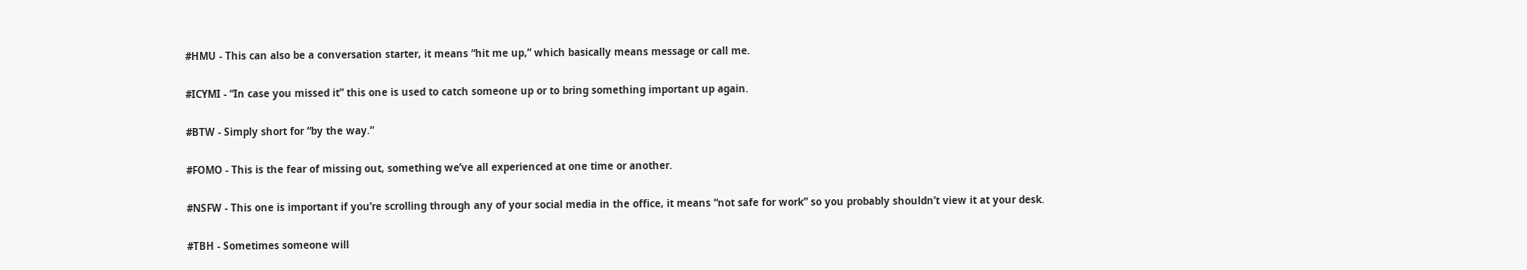#HMU - This can also be a conversation starter, it means “hit me up,” which basically means message or call me.

#ICYMI - “In case you missed it” this one is used to catch someone up or to bring something important up again.

#BTW - Simply short for “by the way.”

#FOMO - This is the fear of missing out, something we’ve all experienced at one time or another.

#NSFW - This one is important if you’re scrolling through any of your social media in the office, it means “not safe for work” so you probably shouldn’t view it at your desk.

#TBH - Sometimes someone will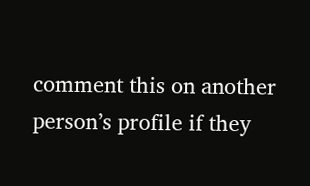comment this on another person’s profile if they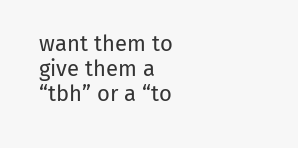want them to give them a “tbh” or a “to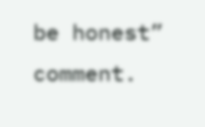be honest” comment.